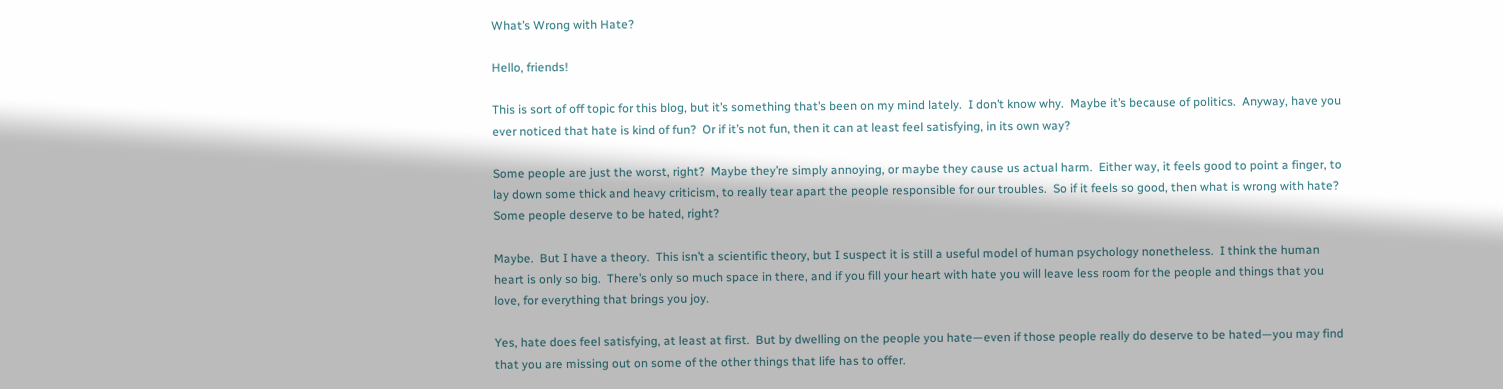What’s Wrong with Hate?

Hello, friends!

This is sort of off topic for this blog, but it’s something that’s been on my mind lately.  I don’t know why.  Maybe it’s because of politics.  Anyway, have you ever noticed that hate is kind of fun?  Or if it’s not fun, then it can at least feel satisfying, in its own way?

Some people are just the worst, right?  Maybe they’re simply annoying, or maybe they cause us actual harm.  Either way, it feels good to point a finger, to lay down some thick and heavy criticism, to really tear apart the people responsible for our troubles.  So if it feels so good, then what is wrong with hate?  Some people deserve to be hated, right?

Maybe.  But I have a theory.  This isn’t a scientific theory, but I suspect it is still a useful model of human psychology nonetheless.  I think the human heart is only so big.  There’s only so much space in there, and if you fill your heart with hate you will leave less room for the people and things that you love, for everything that brings you joy.

Yes, hate does feel satisfying, at least at first.  But by dwelling on the people you hate—even if those people really do deserve to be hated—you may find that you are missing out on some of the other things that life has to offer.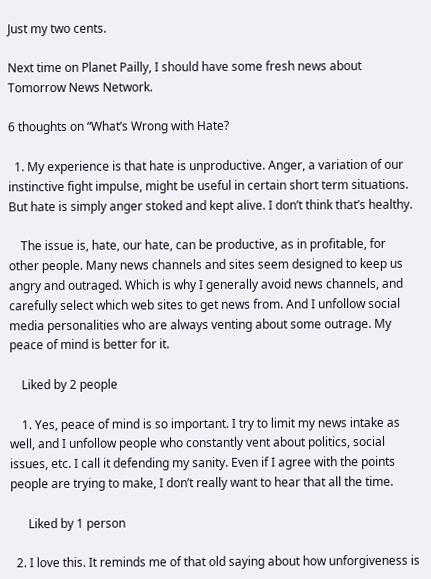Just my two cents.

Next time on Planet Pailly, I should have some fresh news about Tomorrow News Network.

6 thoughts on “What’s Wrong with Hate?

  1. My experience is that hate is unproductive. Anger, a variation of our instinctive fight impulse, might be useful in certain short term situations. But hate is simply anger stoked and kept alive. I don’t think that’s healthy.

    The issue is, hate, our hate, can be productive, as in profitable, for other people. Many news channels and sites seem designed to keep us angry and outraged. Which is why I generally avoid news channels, and carefully select which web sites to get news from. And I unfollow social media personalities who are always venting about some outrage. My peace of mind is better for it.

    Liked by 2 people

    1. Yes, peace of mind is so important. I try to limit my news intake as well, and I unfollow people who constantly vent about politics, social issues, etc. I call it defending my sanity. Even if I agree with the points people are trying to make, I don’t really want to hear that all the time.

      Liked by 1 person

  2. I love this. It reminds me of that old saying about how unforgiveness is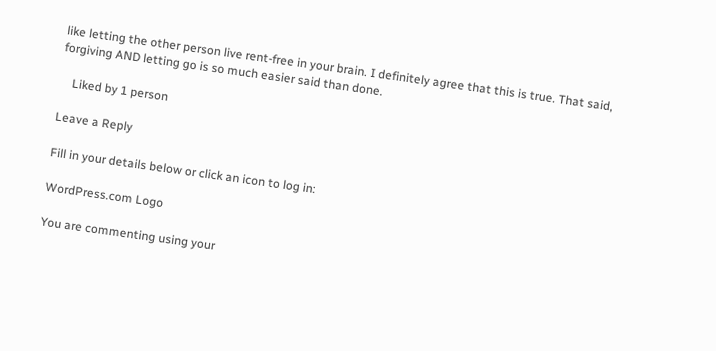like letting the other person live rent-free in your brain. I definitely agree that this is true. That said, forgiving AND letting go is so much easier said than done.

    Liked by 1 person

Leave a Reply

Fill in your details below or click an icon to log in:

WordPress.com Logo

You are commenting using your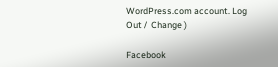WordPress.com account. Log Out /  Change )

Facebook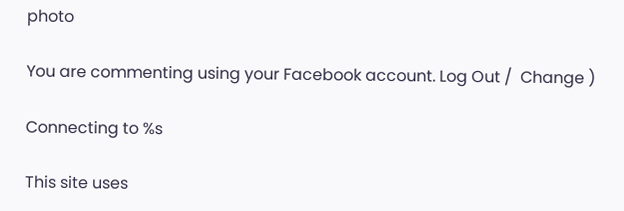photo

You are commenting using your Facebook account. Log Out /  Change )

Connecting to %s

This site uses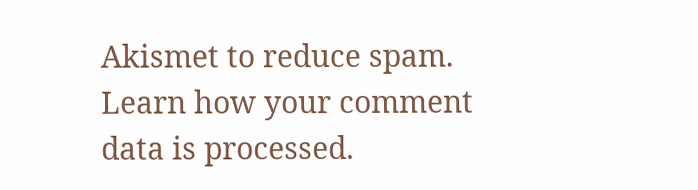Akismet to reduce spam. Learn how your comment data is processed.